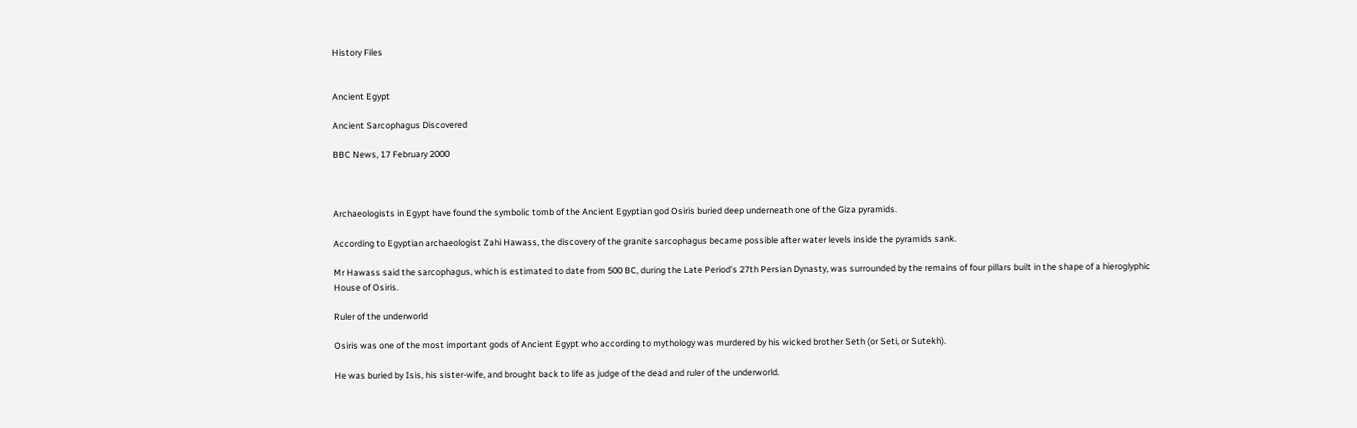History Files


Ancient Egypt

Ancient Sarcophagus Discovered

BBC News, 17 February 2000



Archaeologists in Egypt have found the symbolic tomb of the Ancient Egyptian god Osiris buried deep underneath one of the Giza pyramids.

According to Egyptian archaeologist Zahi Hawass, the discovery of the granite sarcophagus became possible after water levels inside the pyramids sank.

Mr Hawass said the sarcophagus, which is estimated to date from 500 BC, during the Late Period's 27th Persian Dynasty, was surrounded by the remains of four pillars built in the shape of a hieroglyphic House of Osiris.

Ruler of the underworld

Osiris was one of the most important gods of Ancient Egypt who according to mythology was murdered by his wicked brother Seth (or Seti, or Sutekh).

He was buried by Isis, his sister-wife, and brought back to life as judge of the dead and ruler of the underworld.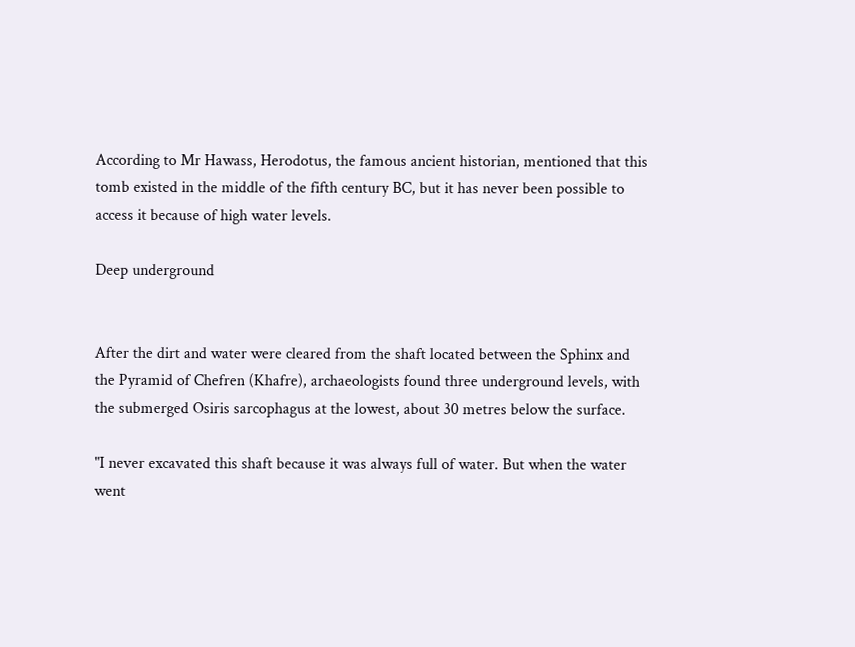According to Mr Hawass, Herodotus, the famous ancient historian, mentioned that this tomb existed in the middle of the fifth century BC, but it has never been possible to access it because of high water levels.

Deep underground


After the dirt and water were cleared from the shaft located between the Sphinx and the Pyramid of Chefren (Khafre), archaeologists found three underground levels, with the submerged Osiris sarcophagus at the lowest, about 30 metres below the surface.

"I never excavated this shaft because it was always full of water. But when the water went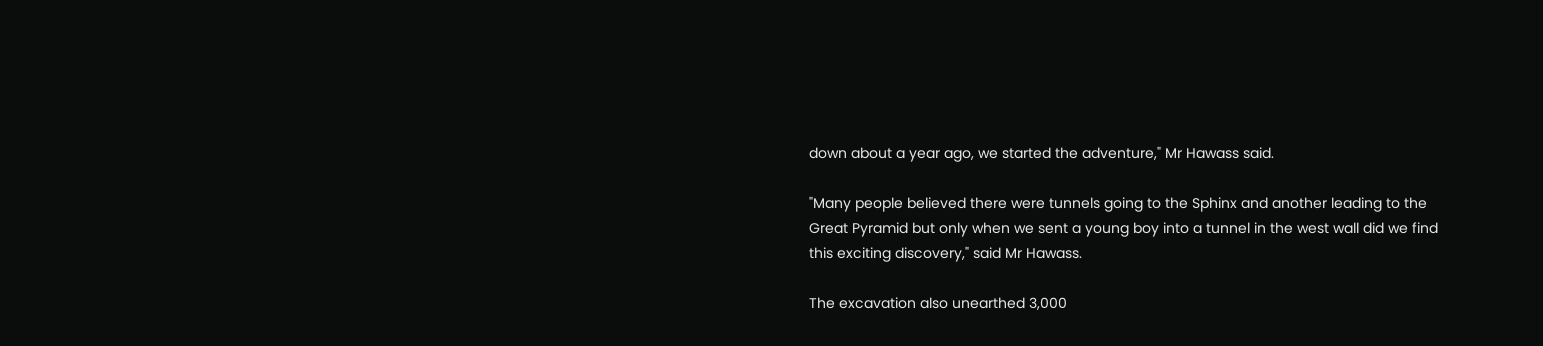down about a year ago, we started the adventure," Mr Hawass said.

"Many people believed there were tunnels going to the Sphinx and another leading to the Great Pyramid but only when we sent a young boy into a tunnel in the west wall did we find this exciting discovery," said Mr Hawass.

The excavation also unearthed 3,000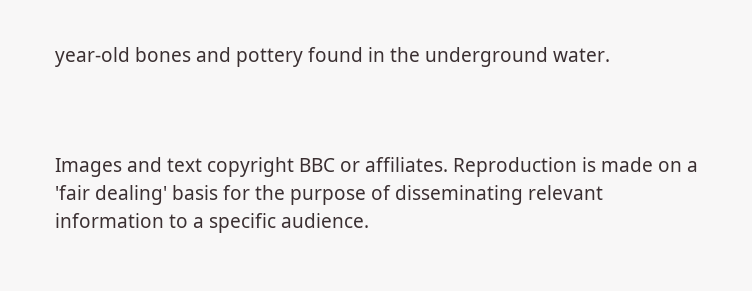year-old bones and pottery found in the underground water.



Images and text copyright BBC or affiliates. Reproduction is made on a 'fair dealing' basis for the purpose of disseminating relevant information to a specific audience.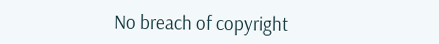No breach of copyright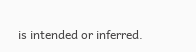is intended or inferred.